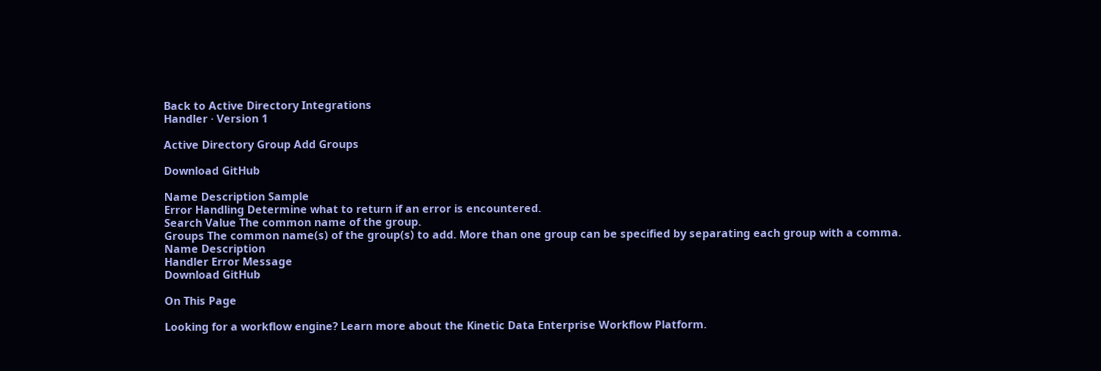Back to Active Directory Integrations
Handler · Version 1

Active Directory Group Add Groups

Download GitHub

Name Description Sample
Error Handling Determine what to return if an error is encountered.
Search Value The common name of the group.
Groups The common name(s) of the group(s) to add. More than one group can be specified by separating each group with a comma.
Name Description
Handler Error Message
Download GitHub

On This Page

Looking for a workflow engine? Learn more about the Kinetic Data Enterprise Workflow Platform.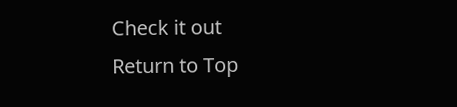Check it out
Return to Top